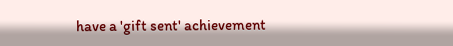have a 'gift sent' achievement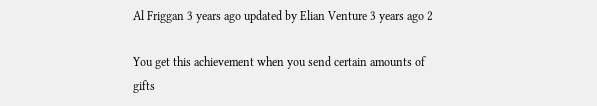Al Friggan 3 years ago updated by Elian Venture 3 years ago 2

You get this achievement when you send certain amounts of gifts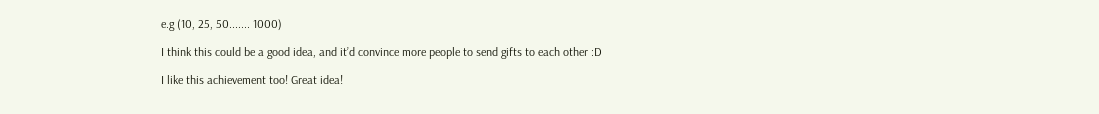e.g (10, 25, 50....... 1000)

I think this could be a good idea, and it’d convince more people to send gifts to each other :D

I like this achievement too! Great idea!